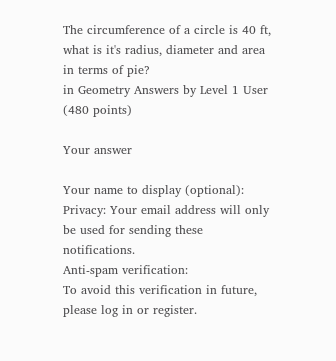The circumference of a circle is 40 ft, what is it's radius, diameter and area in terms of pie?
in Geometry Answers by Level 1 User (480 points)

Your answer

Your name to display (optional):
Privacy: Your email address will only be used for sending these notifications.
Anti-spam verification:
To avoid this verification in future, please log in or register.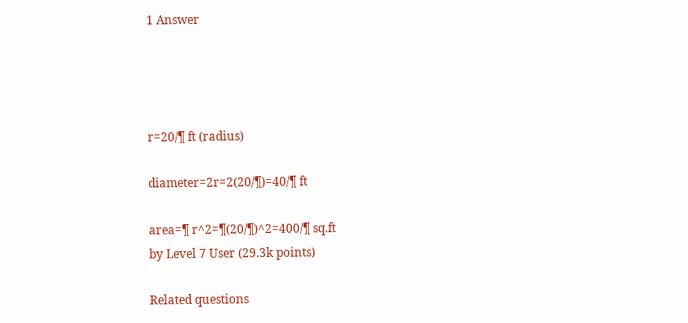1 Answer




r=20/¶ ft (radius)

diameter=2r=2(20/¶)=40/¶ ft

area=¶ r^2=¶(20/¶)^2=400/¶ sq.ft
by Level 7 User (29.3k points)

Related questions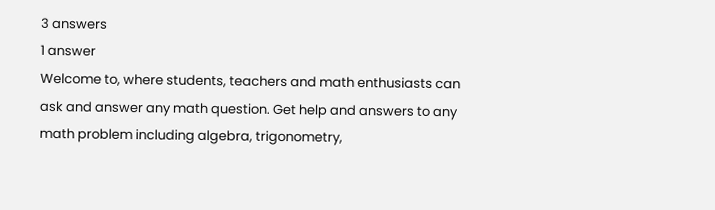3 answers
1 answer
Welcome to, where students, teachers and math enthusiasts can ask and answer any math question. Get help and answers to any math problem including algebra, trigonometry,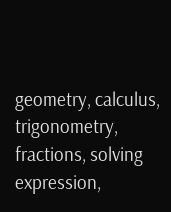geometry, calculus, trigonometry, fractions, solving expression,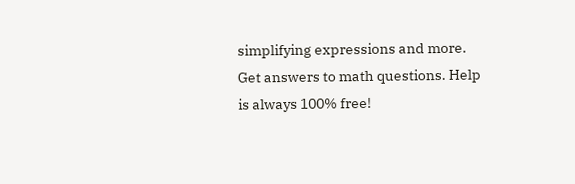simplifying expressions and more. Get answers to math questions. Help is always 100% free!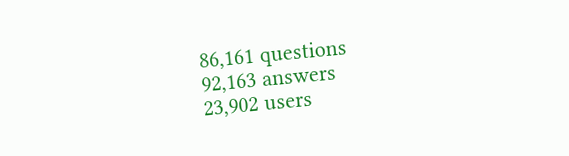86,161 questions
92,163 answers
23,902 users